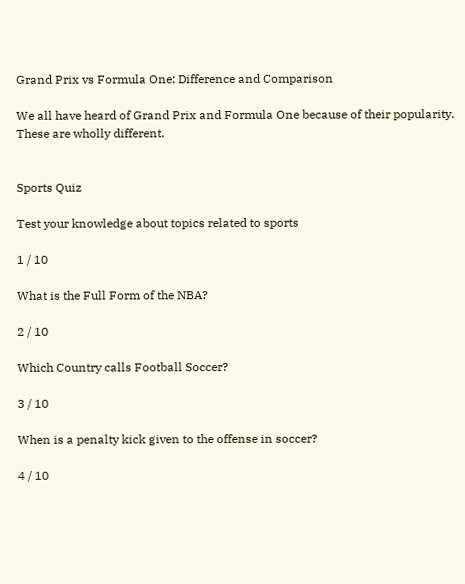Grand Prix vs Formula One: Difference and Comparison

We all have heard of Grand Prix and Formula One because of their popularity. These are wholly different.


Sports Quiz

Test your knowledge about topics related to sports

1 / 10

What is the Full Form of the NBA?

2 / 10

Which Country calls Football Soccer?

3 / 10

When is a penalty kick given to the offense in soccer?

4 / 10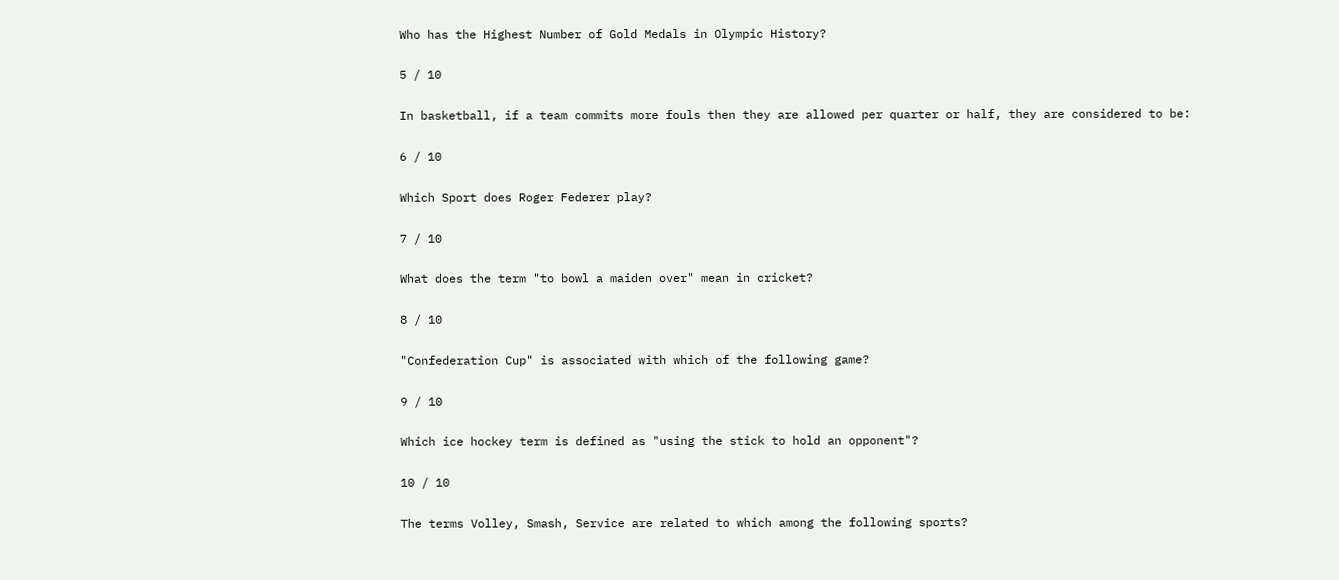Who has the Highest Number of Gold Medals in Olympic History?

5 / 10

In basketball, if a team commits more fouls then they are allowed per quarter or half, they are considered to be:

6 / 10

Which Sport does Roger Federer play?

7 / 10

What does the term "to bowl a maiden over" mean in cricket?

8 / 10

"Confederation Cup" is associated with which of the following game?

9 / 10

Which ice hockey term is defined as "using the stick to hold an opponent"?

10 / 10

The terms Volley, Smash, Service are related to which among the following sports?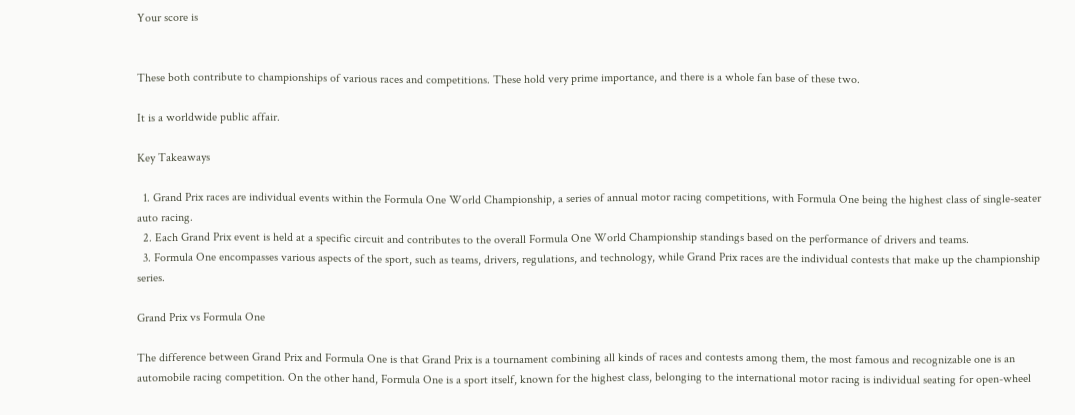Your score is


These both contribute to championships of various races and competitions. These hold very prime importance, and there is a whole fan base of these two.

It is a worldwide public affair.

Key Takeaways

  1. Grand Prix races are individual events within the Formula One World Championship, a series of annual motor racing competitions, with Formula One being the highest class of single-seater auto racing.
  2. Each Grand Prix event is held at a specific circuit and contributes to the overall Formula One World Championship standings based on the performance of drivers and teams.
  3. Formula One encompasses various aspects of the sport, such as teams, drivers, regulations, and technology, while Grand Prix races are the individual contests that make up the championship series.

Grand Prix vs Formula One

The difference between Grand Prix and Formula One is that Grand Prix is a tournament combining all kinds of races and contests among them, the most famous and recognizable one is an automobile racing competition. On the other hand, Formula One is a sport itself, known for the highest class, belonging to the international motor racing is individual seating for open-wheel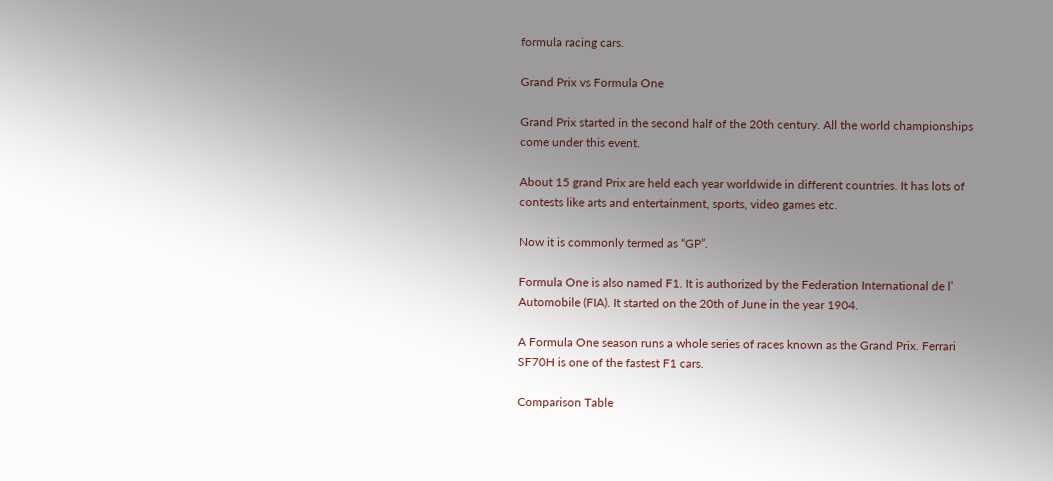formula racing cars.

Grand Prix vs Formula One

Grand Prix started in the second half of the 20th century. All the world championships come under this event.

About 15 grand Prix are held each year worldwide in different countries. It has lots of contests like arts and entertainment, sports, video games etc.

Now it is commonly termed as “GP”.

Formula One is also named F1. It is authorized by the Federation International de l’ Automobile (FIA). It started on the 20th of June in the year 1904.

A Formula One season runs a whole series of races known as the Grand Prix. Ferrari SF70H is one of the fastest F1 cars.

Comparison Table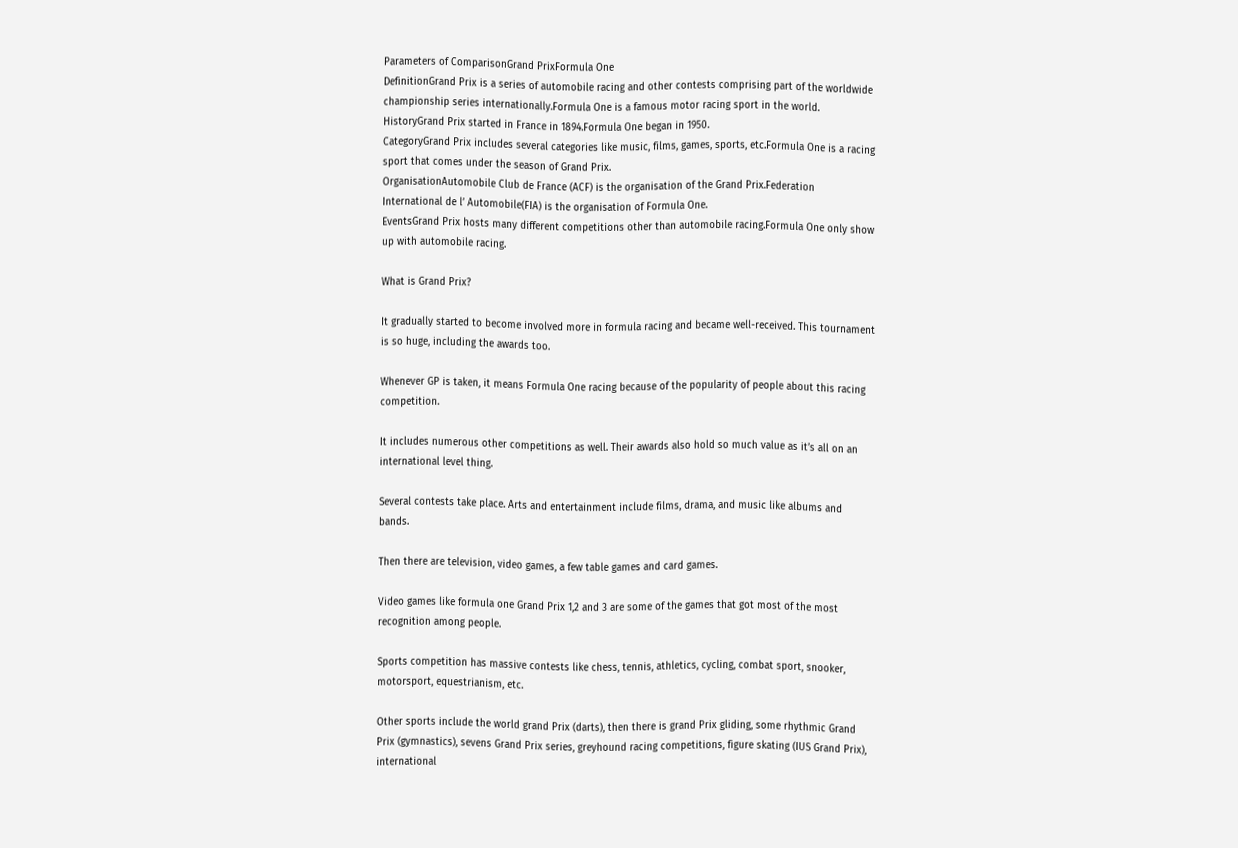Parameters of ComparisonGrand PrixFormula One
DefinitionGrand Prix is a series of automobile racing and other contests comprising part of the worldwide championship series internationally.Formula One is a famous motor racing sport in the world.
HistoryGrand Prix started in France in 1894.Formula One began in 1950.
CategoryGrand Prix includes several categories like music, films, games, sports, etc.Formula One is a racing sport that comes under the season of Grand Prix.
OrganisationAutomobile Club de France (ACF) is the organisation of the Grand Prix.Federation International de l’ Automobile(FIA) is the organisation of Formula One.
EventsGrand Prix hosts many different competitions other than automobile racing.Formula One only show up with automobile racing.

What is Grand Prix?

It gradually started to become involved more in formula racing and became well-received. This tournament is so huge, including the awards too.

Whenever GP is taken, it means Formula One racing because of the popularity of people about this racing competition.

It includes numerous other competitions as well. Their awards also hold so much value as it’s all on an international level thing.

Several contests take place. Arts and entertainment include films, drama, and music like albums and bands.

Then there are television, video games, a few table games and card games.

Video games like formula one Grand Prix 1,2 and 3 are some of the games that got most of the most recognition among people.

Sports competition has massive contests like chess, tennis, athletics, cycling, combat sport, snooker, motorsport, equestrianism, etc.

Other sports include the world grand Prix (darts), then there is grand Prix gliding, some rhythmic Grand Prix (gymnastics), sevens Grand Prix series, greyhound racing competitions, figure skating (IUS Grand Prix), international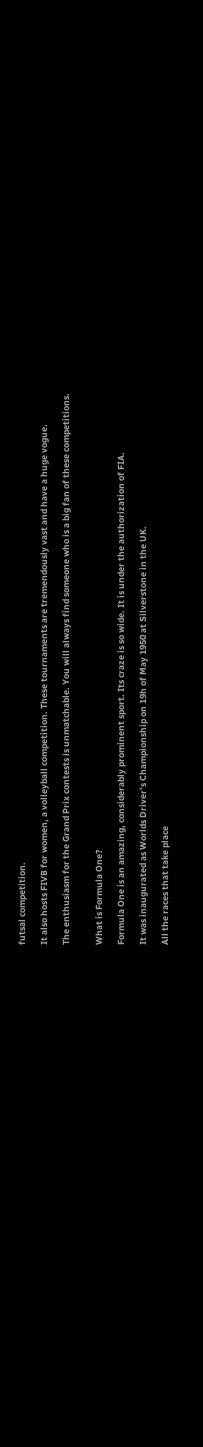futsal competition.

It also hosts FIVB for women, a volleyball competition. These tournaments are tremendously vast and have a huge vogue.

The enthusiasm for the Grand Prix contests is unmatchable. You will always find someone who is a big fan of these competitions.


What is Formula One?

Formula One is an amazing, considerably prominent sport. Its craze is so wide. It is under the authorization of FIA.

It was inaugurated as Worlds Driver’s Championship on 19h of May 1950 at Silverstone in the UK.

All the races that take place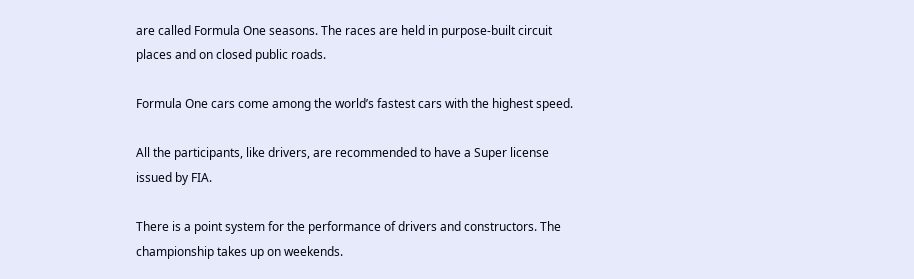are called Formula One seasons. The races are held in purpose-built circuit places and on closed public roads.

Formula One cars come among the world’s fastest cars with the highest speed.

All the participants, like drivers, are recommended to have a Super license issued by FIA.

There is a point system for the performance of drivers and constructors. The championship takes up on weekends.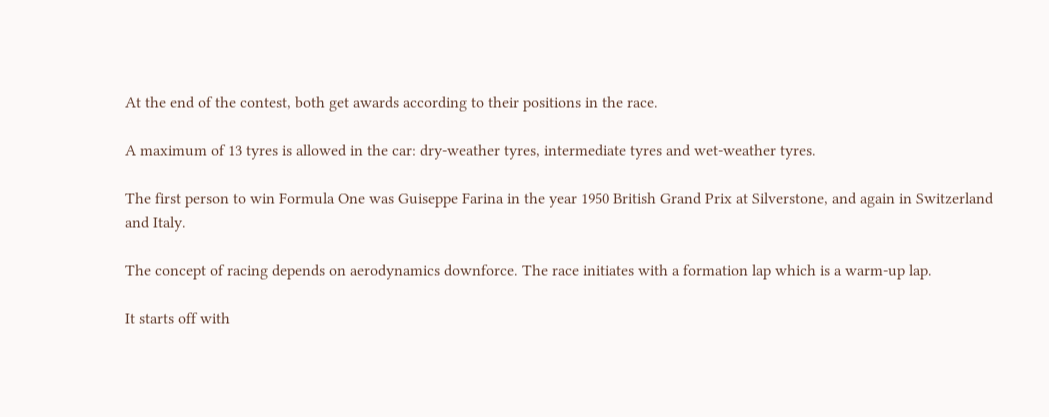At the end of the contest, both get awards according to their positions in the race.

A maximum of 13 tyres is allowed in the car: dry-weather tyres, intermediate tyres and wet-weather tyres.

The first person to win Formula One was Guiseppe Farina in the year 1950 British Grand Prix at Silverstone, and again in Switzerland and Italy.

The concept of racing depends on aerodynamics downforce. The race initiates with a formation lap which is a warm-up lap.

It starts off with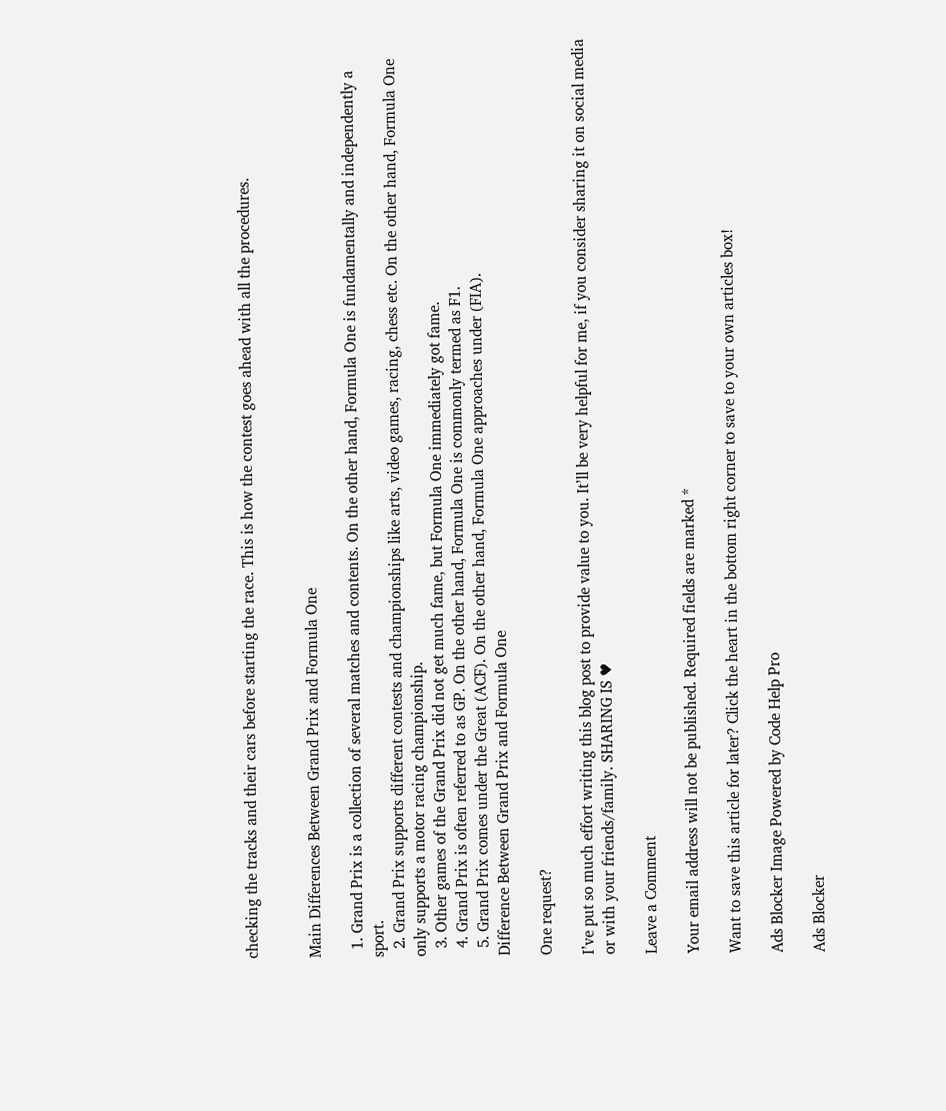checking the tracks and their cars before starting the race. This is how the contest goes ahead with all the procedures.


Main Differences Between Grand Prix and Formula One

  1. Grand Prix is a collection of several matches and contents. On the other hand, Formula One is fundamentally and independently a sport.
  2. Grand Prix supports different contests and championships like arts, video games, racing, chess etc. On the other hand, Formula One only supports a motor racing championship.
  3. Other games of the Grand Prix did not get much fame, but Formula One immediately got fame.
  4. Grand Prix is often referred to as GP. On the other hand, Formula One is commonly termed as F1.
  5. Grand Prix comes under the Great (ACF). On the other hand, Formula One approaches under (FIA).
Difference Between Grand Prix and Formula One

One request?

I’ve put so much effort writing this blog post to provide value to you. It’ll be very helpful for me, if you consider sharing it on social media or with your friends/family. SHARING IS ♥

Leave a Comment

Your email address will not be published. Required fields are marked *

Want to save this article for later? Click the heart in the bottom right corner to save to your own articles box!

Ads Blocker Image Powered by Code Help Pro

Ads Blocker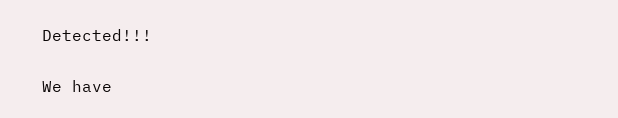Detected!!!

We have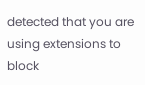detected that you are using extensions to block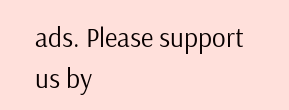ads. Please support us by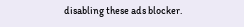disabling these ads blocker.